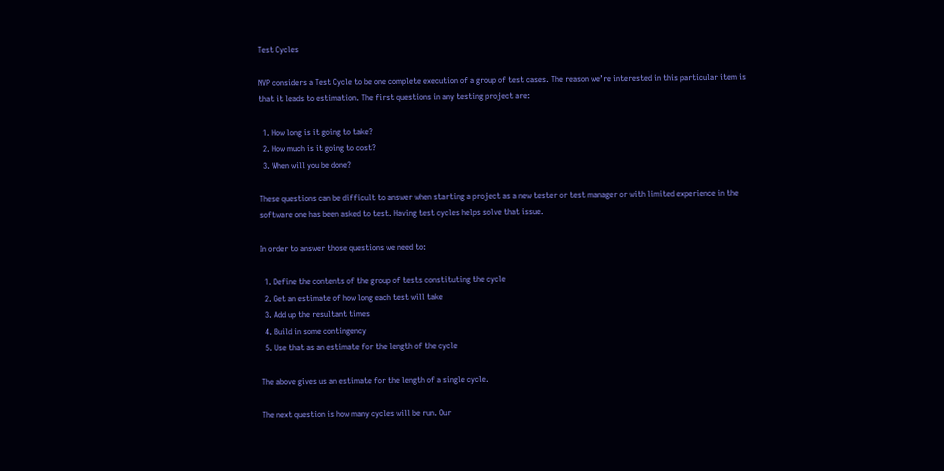Test Cycles

NVP considers a Test Cycle to be one complete execution of a group of test cases. The reason we’re interested in this particular item is that it leads to estimation. The first questions in any testing project are:

  1. How long is it going to take?
  2. How much is it going to cost?
  3. When will you be done?

These questions can be difficult to answer when starting a project as a new tester or test manager or with limited experience in the software one has been asked to test. Having test cycles helps solve that issue.

In order to answer those questions we need to:

  1. Define the contents of the group of tests constituting the cycle
  2. Get an estimate of how long each test will take
  3. Add up the resultant times
  4. Build in some contingency
  5. Use that as an estimate for the length of the cycle

The above gives us an estimate for the length of a single cycle.

The next question is how many cycles will be run. Our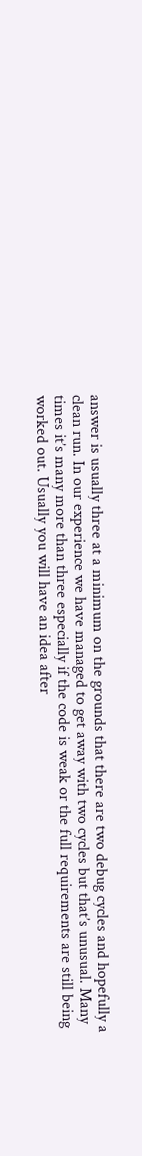answer is usually three at a minimum on the grounds that there are two debug cycles and hopefully a clean run. In our experience we have managed to get away with two cycles but that’s unusual. Many times it’s many more than three especially if the code is weak or the full requirements are still being worked out. Usually you will have an idea after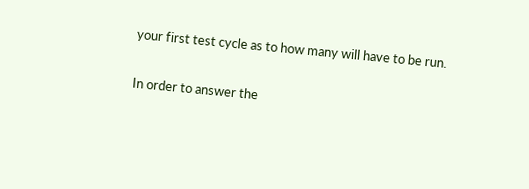your first test cycle as to how many will have to be run.

In order to answer the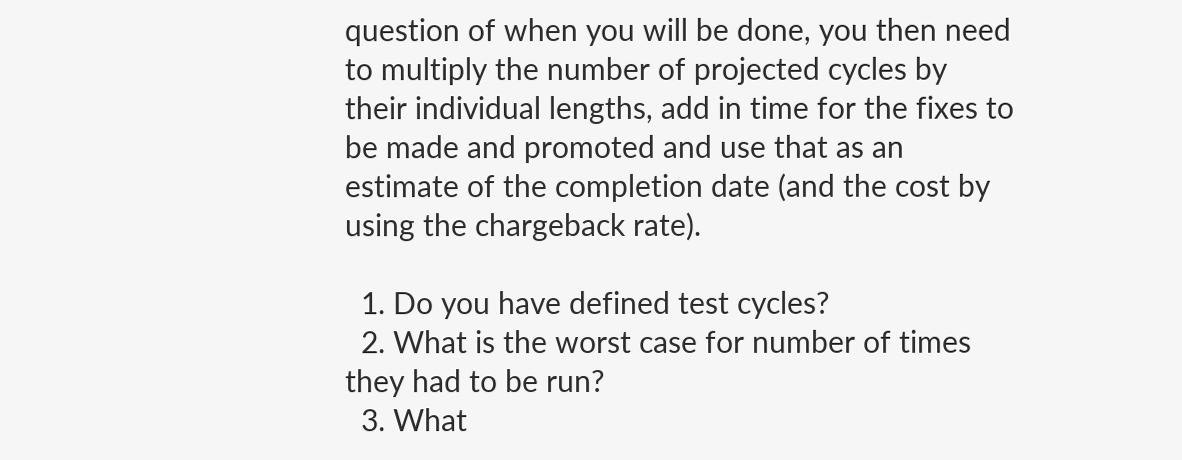question of when you will be done, you then need to multiply the number of projected cycles by their individual lengths, add in time for the fixes to be made and promoted and use that as an estimate of the completion date (and the cost by using the chargeback rate).

  1. Do you have defined test cycles?
  2. What is the worst case for number of times they had to be run?
  3. What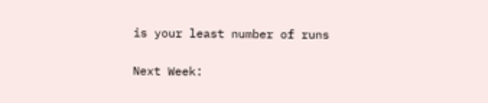is your least number of runs

Next Week: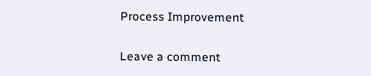Process Improvement

Leave a comment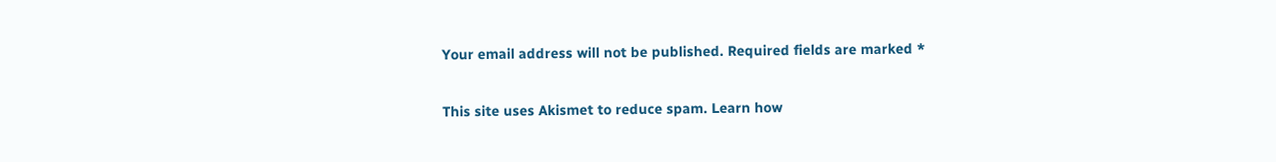Your email address will not be published. Required fields are marked *

This site uses Akismet to reduce spam. Learn how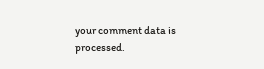your comment data is processed.